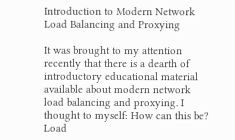Introduction to Modern Network Load Balancing and Proxying

It was brought to my attention recently that there is a dearth of introductory educational material available about modern network load balancing and proxying. I thought to myself: How can this be? Load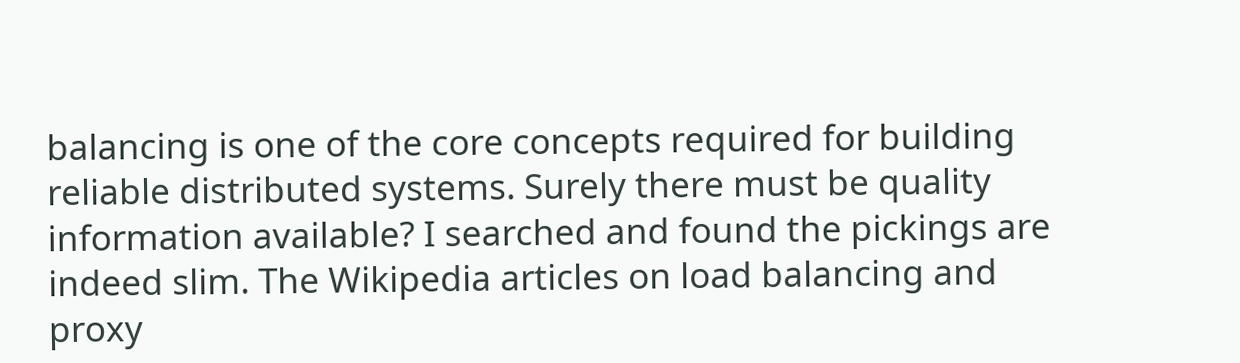balancing is one of the core concepts required for building reliable distributed systems. Surely there must be quality information available? I searched and found the pickings are indeed slim. The Wikipedia articles on load balancing and proxy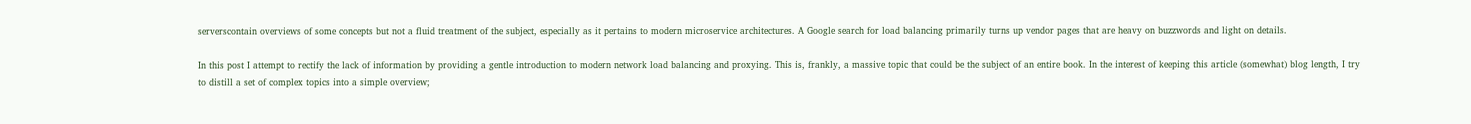serverscontain overviews of some concepts but not a fluid treatment of the subject, especially as it pertains to modern microservice architectures. A Google search for load balancing primarily turns up vendor pages that are heavy on buzzwords and light on details.

In this post I attempt to rectify the lack of information by providing a gentle introduction to modern network load balancing and proxying. This is, frankly, a massive topic that could be the subject of an entire book. In the interest of keeping this article (somewhat) blog length, I try to distill a set of complex topics into a simple overview;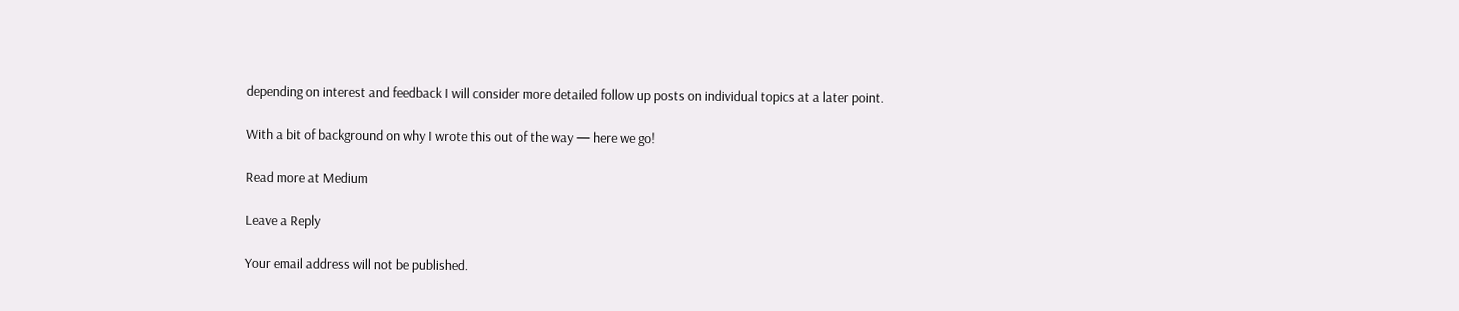depending on interest and feedback I will consider more detailed follow up posts on individual topics at a later point.

With a bit of background on why I wrote this out of the way — here we go!

Read more at Medium

Leave a Reply

Your email address will not be published.